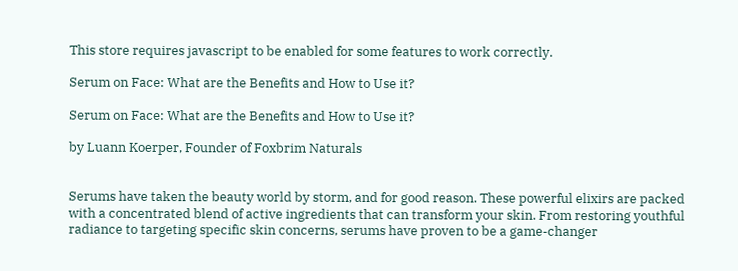This store requires javascript to be enabled for some features to work correctly.

Serum on Face: What are the Benefits and How to Use it?

Serum on Face: What are the Benefits and How to Use it?

by Luann Koerper, Founder of Foxbrim Naturals


Serums have taken the beauty world by storm, and for good reason. These powerful elixirs are packed with a concentrated blend of active ingredients that can transform your skin. From restoring youthful radiance to targeting specific skin concerns, serums have proven to be a game-changer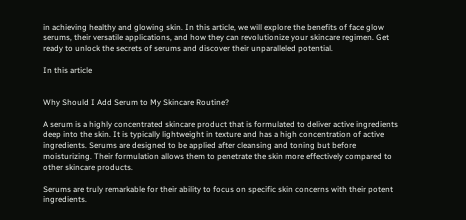in achieving healthy and glowing skin. In this article, we will explore the benefits of face glow serums, their versatile applications, and how they can revolutionize your skincare regimen. Get ready to unlock the secrets of serums and discover their unparalleled potential.

In this article


Why Should I Add Serum to My Skincare Routine?

A serum is a highly concentrated skincare product that is formulated to deliver active ingredients deep into the skin. It is typically lightweight in texture and has a high concentration of active ingredients. Serums are designed to be applied after cleansing and toning but before moisturizing. Their formulation allows them to penetrate the skin more effectively compared to other skincare products.

Serums are truly remarkable for their ability to focus on specific skin concerns with their potent ingredients.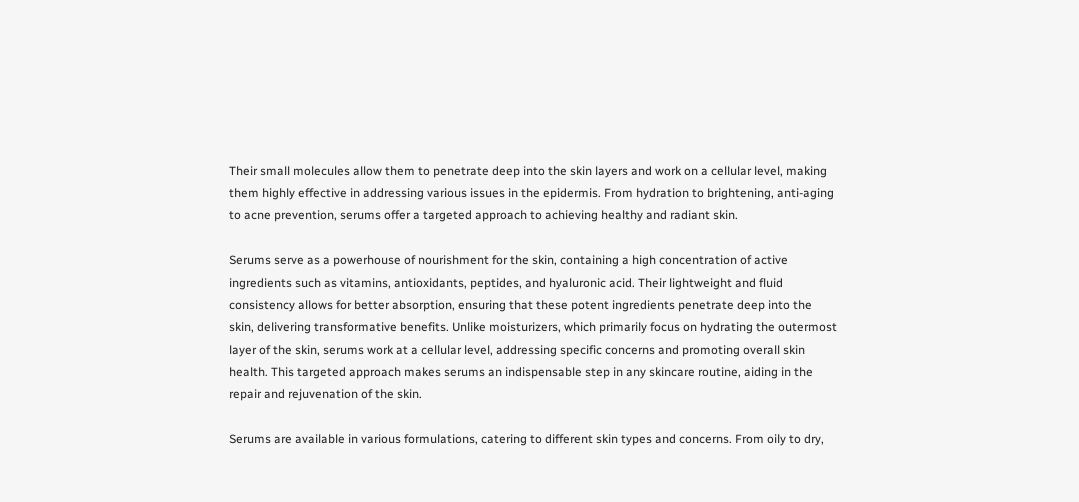Their small molecules allow them to penetrate deep into the skin layers and work on a cellular level, making them highly effective in addressing various issues in the epidermis. From hydration to brightening, anti-aging to acne prevention, serums offer a targeted approach to achieving healthy and radiant skin.

Serums serve as a powerhouse of nourishment for the skin, containing a high concentration of active ingredients such as vitamins, antioxidants, peptides, and hyaluronic acid. Their lightweight and fluid consistency allows for better absorption, ensuring that these potent ingredients penetrate deep into the skin, delivering transformative benefits. Unlike moisturizers, which primarily focus on hydrating the outermost layer of the skin, serums work at a cellular level, addressing specific concerns and promoting overall skin health. This targeted approach makes serums an indispensable step in any skincare routine, aiding in the repair and rejuvenation of the skin.

Serums are available in various formulations, catering to different skin types and concerns. From oily to dry,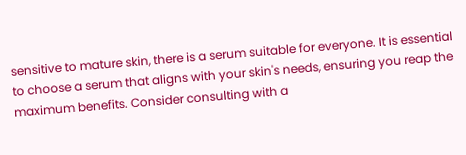sensitive to mature skin, there is a serum suitable for everyone. It is essential to choose a serum that aligns with your skin's needs, ensuring you reap the maximum benefits. Consider consulting with a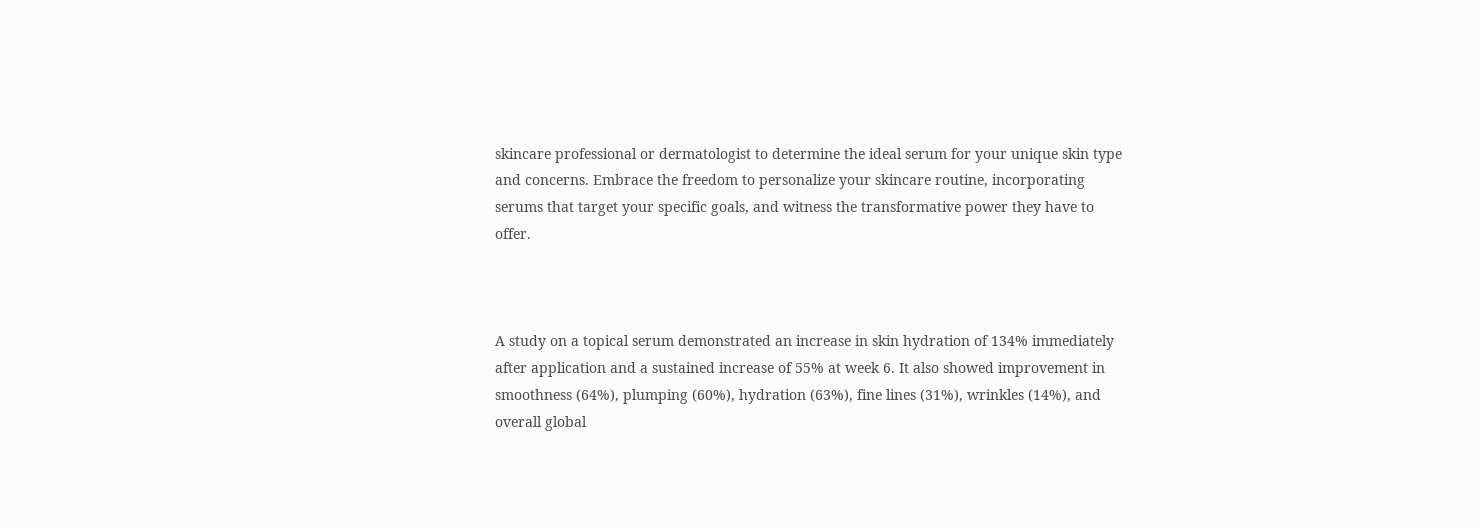skincare professional or dermatologist to determine the ideal serum for your unique skin type and concerns. Embrace the freedom to personalize your skincare routine, incorporating serums that target your specific goals, and witness the transformative power they have to offer.



A study on a topical serum demonstrated an increase in skin hydration of 134% immediately after application and a sustained increase of 55% at week 6. It also showed improvement in smoothness (64%), plumping (60%), hydration (63%), fine lines (31%), wrinkles (14%), and overall global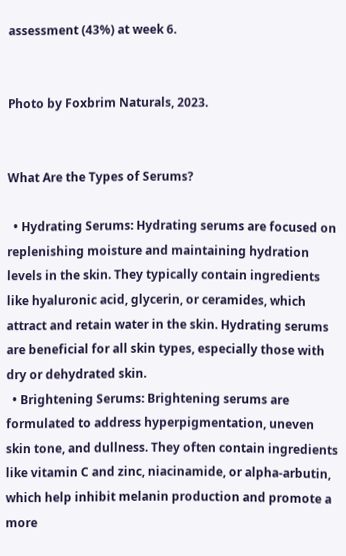assessment (43%) at week 6.


Photo by Foxbrim Naturals, 2023.


What Are the Types of Serums?

  • Hydrating Serums: Hydrating serums are focused on replenishing moisture and maintaining hydration levels in the skin. They typically contain ingredients like hyaluronic acid, glycerin, or ceramides, which attract and retain water in the skin. Hydrating serums are beneficial for all skin types, especially those with dry or dehydrated skin.
  • Brightening Serums: Brightening serums are formulated to address hyperpigmentation, uneven skin tone, and dullness. They often contain ingredients like vitamin C and zinc, niacinamide, or alpha-arbutin, which help inhibit melanin production and promote a more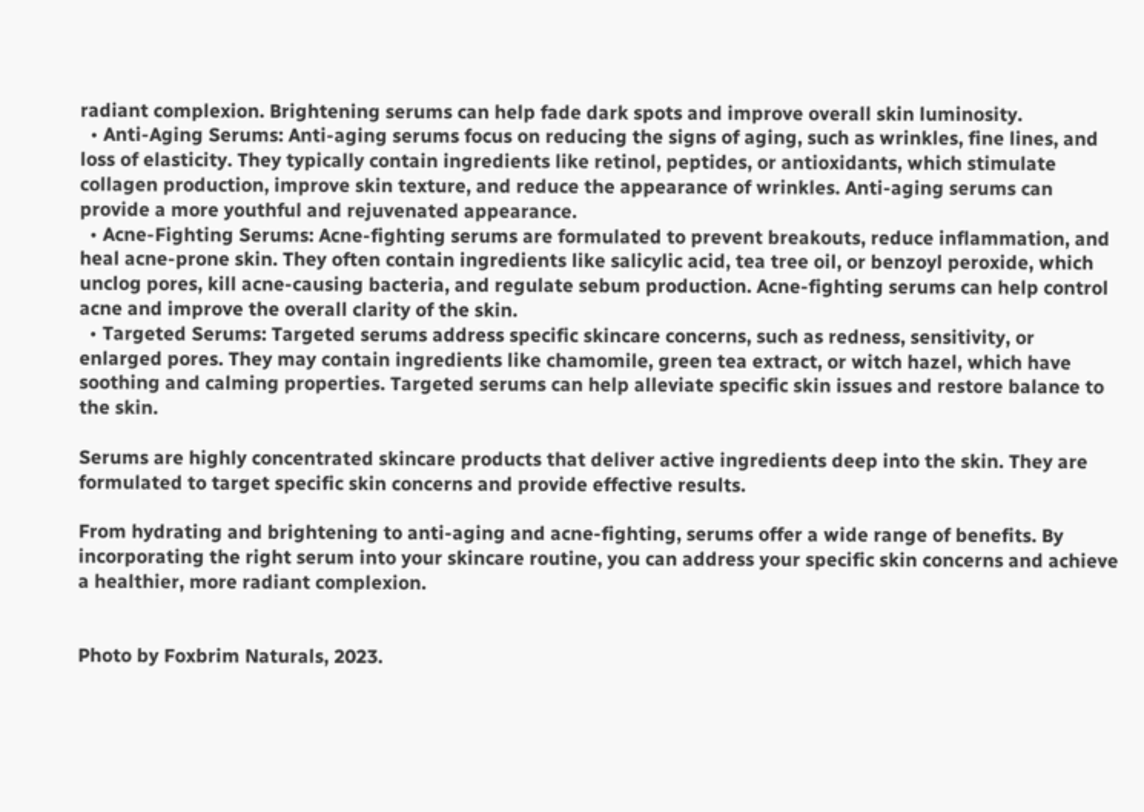radiant complexion. Brightening serums can help fade dark spots and improve overall skin luminosity.
  • Anti-Aging Serums: Anti-aging serums focus on reducing the signs of aging, such as wrinkles, fine lines, and loss of elasticity. They typically contain ingredients like retinol, peptides, or antioxidants, which stimulate collagen production, improve skin texture, and reduce the appearance of wrinkles. Anti-aging serums can provide a more youthful and rejuvenated appearance.
  • Acne-Fighting Serums: Acne-fighting serums are formulated to prevent breakouts, reduce inflammation, and heal acne-prone skin. They often contain ingredients like salicylic acid, tea tree oil, or benzoyl peroxide, which unclog pores, kill acne-causing bacteria, and regulate sebum production. Acne-fighting serums can help control acne and improve the overall clarity of the skin.
  • Targeted Serums: Targeted serums address specific skincare concerns, such as redness, sensitivity, or enlarged pores. They may contain ingredients like chamomile, green tea extract, or witch hazel, which have soothing and calming properties. Targeted serums can help alleviate specific skin issues and restore balance to the skin.

Serums are highly concentrated skincare products that deliver active ingredients deep into the skin. They are formulated to target specific skin concerns and provide effective results.

From hydrating and brightening to anti-aging and acne-fighting, serums offer a wide range of benefits. By incorporating the right serum into your skincare routine, you can address your specific skin concerns and achieve a healthier, more radiant complexion.


Photo by Foxbrim Naturals, 2023.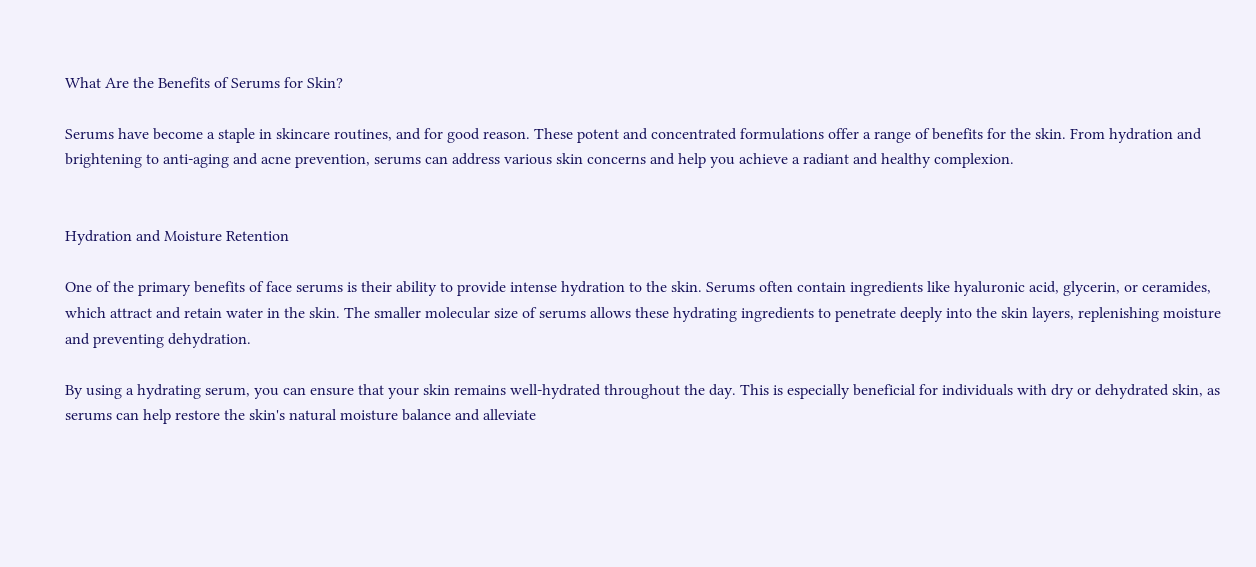What Are the Benefits of Serums for Skin?

Serums have become a staple in skincare routines, and for good reason. These potent and concentrated formulations offer a range of benefits for the skin. From hydration and brightening to anti-aging and acne prevention, serums can address various skin concerns and help you achieve a radiant and healthy complexion.


Hydration and Moisture Retention

One of the primary benefits of face serums is their ability to provide intense hydration to the skin. Serums often contain ingredients like hyaluronic acid, glycerin, or ceramides, which attract and retain water in the skin. The smaller molecular size of serums allows these hydrating ingredients to penetrate deeply into the skin layers, replenishing moisture and preventing dehydration.

By using a hydrating serum, you can ensure that your skin remains well-hydrated throughout the day. This is especially beneficial for individuals with dry or dehydrated skin, as serums can help restore the skin's natural moisture balance and alleviate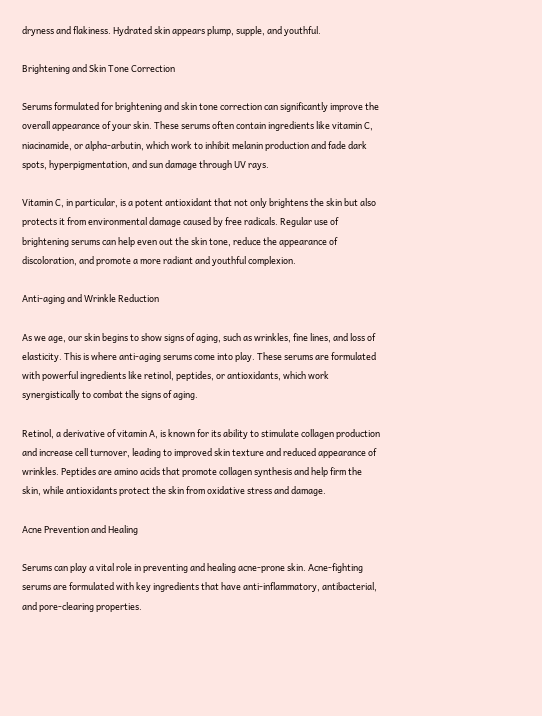dryness and flakiness. Hydrated skin appears plump, supple, and youthful.

Brightening and Skin Tone Correction

Serums formulated for brightening and skin tone correction can significantly improve the overall appearance of your skin. These serums often contain ingredients like vitamin C, niacinamide, or alpha-arbutin, which work to inhibit melanin production and fade dark spots, hyperpigmentation, and sun damage through UV rays.

Vitamin C, in particular, is a potent antioxidant that not only brightens the skin but also protects it from environmental damage caused by free radicals. Regular use of brightening serums can help even out the skin tone, reduce the appearance of discoloration, and promote a more radiant and youthful complexion.

Anti-aging and Wrinkle Reduction

As we age, our skin begins to show signs of aging, such as wrinkles, fine lines, and loss of elasticity. This is where anti-aging serums come into play. These serums are formulated with powerful ingredients like retinol, peptides, or antioxidants, which work synergistically to combat the signs of aging.

Retinol, a derivative of vitamin A, is known for its ability to stimulate collagen production and increase cell turnover, leading to improved skin texture and reduced appearance of wrinkles. Peptides are amino acids that promote collagen synthesis and help firm the skin, while antioxidants protect the skin from oxidative stress and damage.

Acne Prevention and Healing

Serums can play a vital role in preventing and healing acne-prone skin. Acne-fighting serums are formulated with key ingredients that have anti-inflammatory, antibacterial, and pore-clearing properties.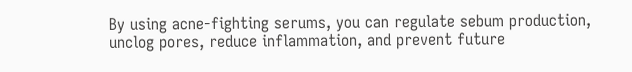By using acne-fighting serums, you can regulate sebum production, unclog pores, reduce inflammation, and prevent future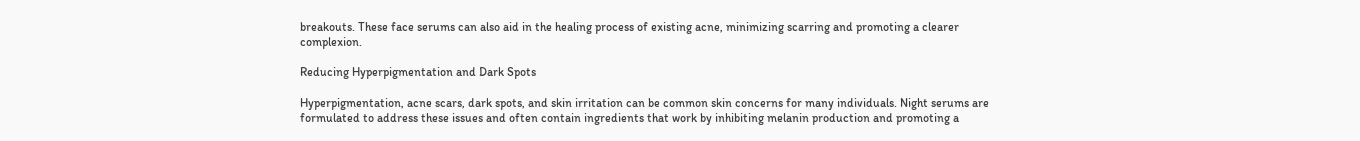breakouts. These face serums can also aid in the healing process of existing acne, minimizing scarring and promoting a clearer complexion.

Reducing Hyperpigmentation and Dark Spots

Hyperpigmentation, acne scars, dark spots, and skin irritation can be common skin concerns for many individuals. Night serums are formulated to address these issues and often contain ingredients that work by inhibiting melanin production and promoting a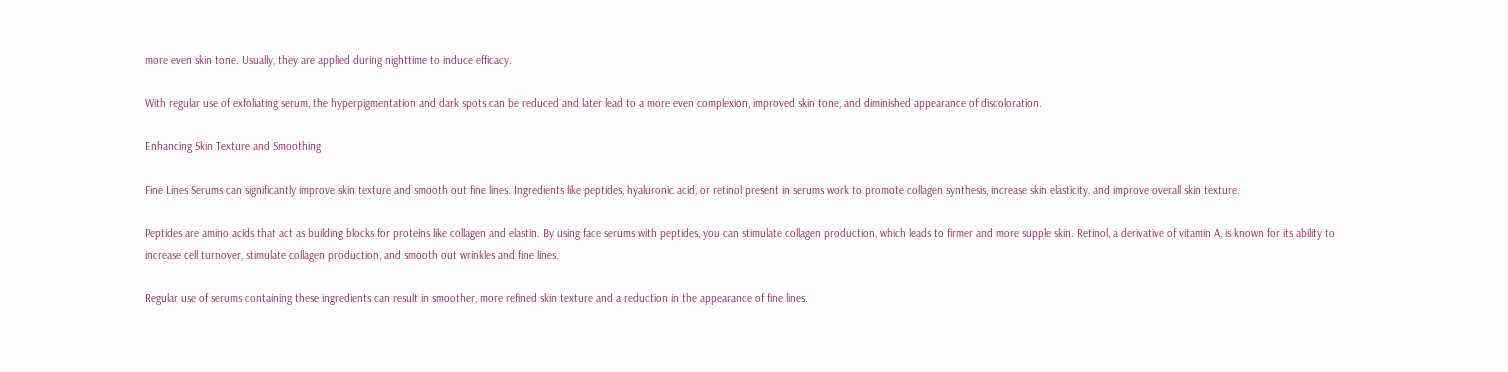more even skin tone. Usually, they are applied during nighttime to induce efficacy.

With regular use of exfoliating serum, the hyperpigmentation and dark spots can be reduced and later lead to a more even complexion, improved skin tone, and diminished appearance of discoloration.

Enhancing Skin Texture and Smoothing

Fine Lines Serums can significantly improve skin texture and smooth out fine lines. Ingredients like peptides, hyaluronic acid, or retinol present in serums work to promote collagen synthesis, increase skin elasticity, and improve overall skin texture.

Peptides are amino acids that act as building blocks for proteins like collagen and elastin. By using face serums with peptides, you can stimulate collagen production, which leads to firmer and more supple skin. Retinol, a derivative of vitamin A, is known for its ability to increase cell turnover, stimulate collagen production, and smooth out wrinkles and fine lines.

Regular use of serums containing these ingredients can result in smoother, more refined skin texture and a reduction in the appearance of fine lines.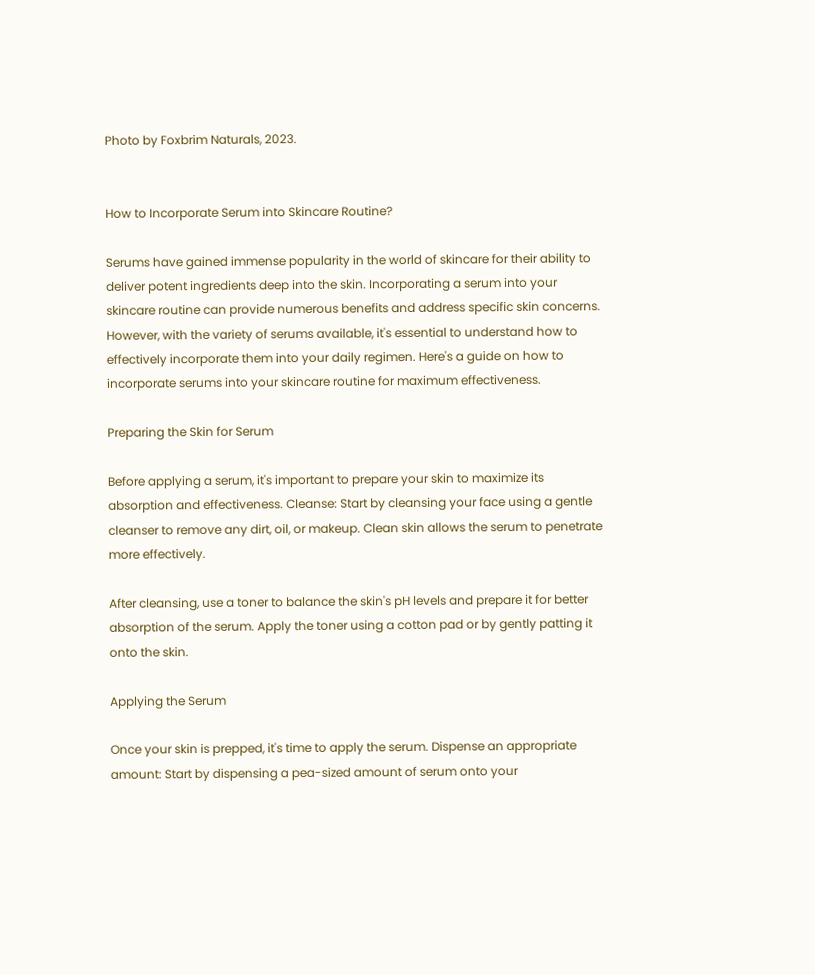Photo by Foxbrim Naturals, 2023.


How to Incorporate Serum into Skincare Routine?

Serums have gained immense popularity in the world of skincare for their ability to deliver potent ingredients deep into the skin. Incorporating a serum into your skincare routine can provide numerous benefits and address specific skin concerns. However, with the variety of serums available, it's essential to understand how to effectively incorporate them into your daily regimen. Here's a guide on how to incorporate serums into your skincare routine for maximum effectiveness.

Preparing the Skin for Serum

Before applying a serum, it's important to prepare your skin to maximize its absorption and effectiveness. Cleanse: Start by cleansing your face using a gentle cleanser to remove any dirt, oil, or makeup. Clean skin allows the serum to penetrate more effectively.

After cleansing, use a toner to balance the skin's pH levels and prepare it for better absorption of the serum. Apply the toner using a cotton pad or by gently patting it onto the skin.

Applying the Serum

Once your skin is prepped, it's time to apply the serum. Dispense an appropriate amount: Start by dispensing a pea-sized amount of serum onto your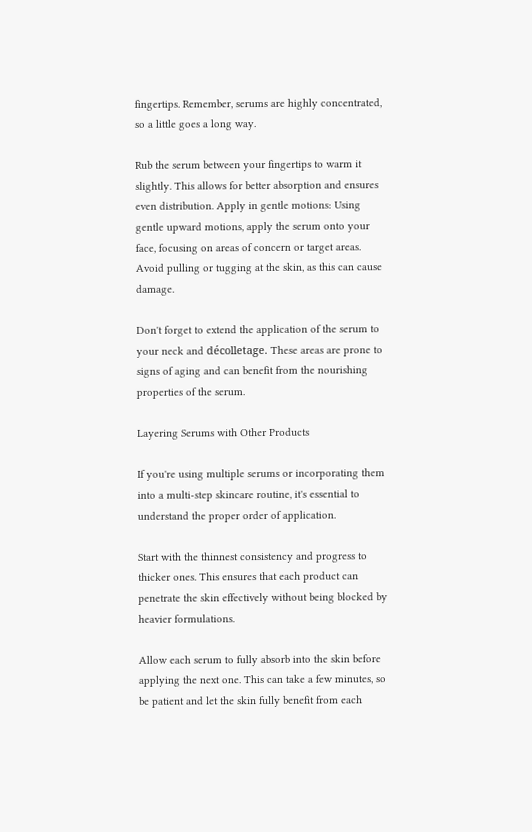fingertips. Remember, serums are highly concentrated, so a little goes a long way.

Rub the serum between your fingertips to warm it slightly. This allows for better absorption and ensures even distribution. Apply in gentle motions: Using gentle upward motions, apply the serum onto your face, focusing on areas of concern or target areas. Avoid pulling or tugging at the skin, as this can cause damage.

Don't forget to extend the application of the serum to your neck and décolletage. These areas are prone to signs of aging and can benefit from the nourishing properties of the serum.

Layering Serums with Other Products

If you're using multiple serums or incorporating them into a multi-step skincare routine, it's essential to understand the proper order of application.

Start with the thinnest consistency and progress to thicker ones. This ensures that each product can penetrate the skin effectively without being blocked by heavier formulations.

Allow each serum to fully absorb into the skin before applying the next one. This can take a few minutes, so be patient and let the skin fully benefit from each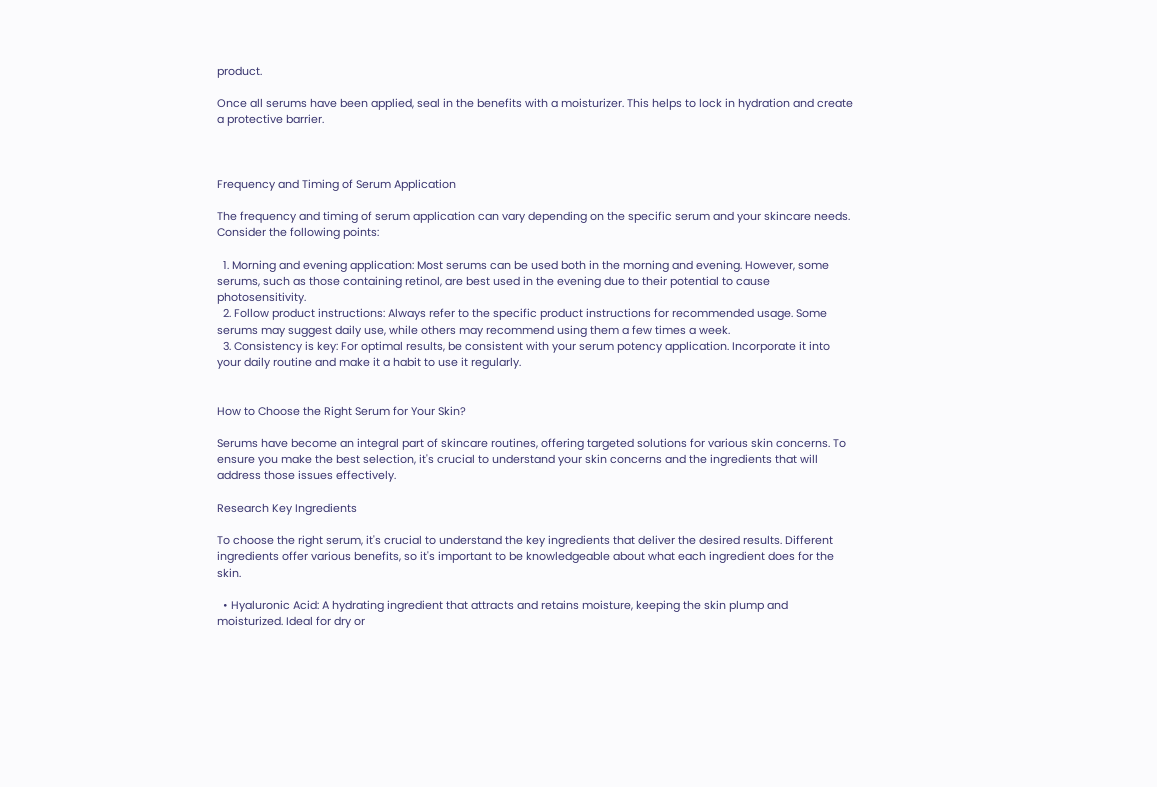product.

Once all serums have been applied, seal in the benefits with a moisturizer. This helps to lock in hydration and create a protective barrier.



Frequency and Timing of Serum Application

The frequency and timing of serum application can vary depending on the specific serum and your skincare needs. Consider the following points:

  1. Morning and evening application: Most serums can be used both in the morning and evening. However, some serums, such as those containing retinol, are best used in the evening due to their potential to cause photosensitivity.
  2. Follow product instructions: Always refer to the specific product instructions for recommended usage. Some serums may suggest daily use, while others may recommend using them a few times a week.
  3. Consistency is key: For optimal results, be consistent with your serum potency application. Incorporate it into your daily routine and make it a habit to use it regularly.


How to Choose the Right Serum for Your Skin?

Serums have become an integral part of skincare routines, offering targeted solutions for various skin concerns. To ensure you make the best selection, it's crucial to understand your skin concerns and the ingredients that will address those issues effectively.

Research Key Ingredients

To choose the right serum, it's crucial to understand the key ingredients that deliver the desired results. Different ingredients offer various benefits, so it's important to be knowledgeable about what each ingredient does for the skin.

  • Hyaluronic Acid: A hydrating ingredient that attracts and retains moisture, keeping the skin plump and moisturized. Ideal for dry or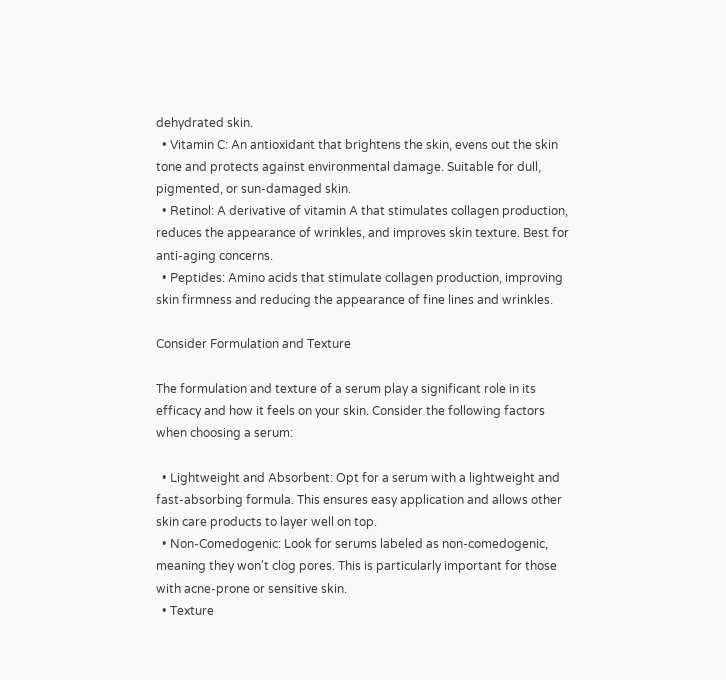dehydrated skin.
  • Vitamin C: An antioxidant that brightens the skin, evens out the skin tone and protects against environmental damage. Suitable for dull, pigmented, or sun-damaged skin.
  • Retinol: A derivative of vitamin A that stimulates collagen production, reduces the appearance of wrinkles, and improves skin texture. Best for anti-aging concerns.
  • Peptides: Amino acids that stimulate collagen production, improving skin firmness and reducing the appearance of fine lines and wrinkles.

Consider Formulation and Texture

The formulation and texture of a serum play a significant role in its efficacy and how it feels on your skin. Consider the following factors when choosing a serum:

  • Lightweight and Absorbent: Opt for a serum with a lightweight and fast-absorbing formula. This ensures easy application and allows other skin care products to layer well on top.
  • Non-Comedogenic: Look for serums labeled as non-comedogenic, meaning they won't clog pores. This is particularly important for those with acne-prone or sensitive skin.
  • Texture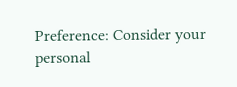Preference: Consider your personal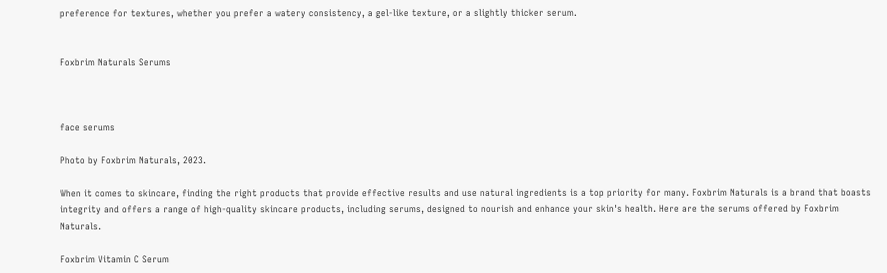preference for textures, whether you prefer a watery consistency, a gel-like texture, or a slightly thicker serum.


Foxbrim Naturals Serums



face serums

Photo by Foxbrim Naturals, 2023.

When it comes to skincare, finding the right products that provide effective results and use natural ingredients is a top priority for many. Foxbrim Naturals is a brand that boasts integrity and offers a range of high-quality skincare products, including serums, designed to nourish and enhance your skin's health. Here are the serums offered by Foxbrim Naturals.

Foxbrim Vitamin C Serum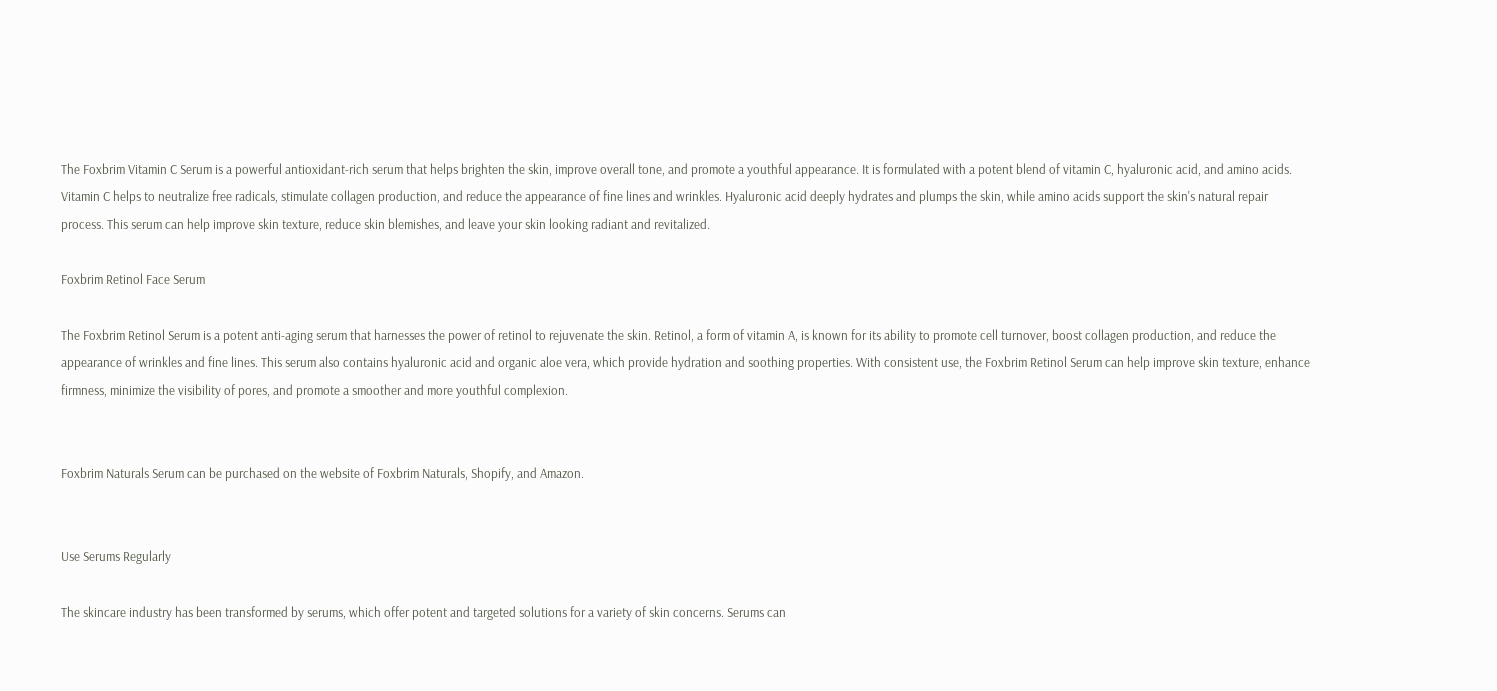The Foxbrim Vitamin C Serum is a powerful antioxidant-rich serum that helps brighten the skin, improve overall tone, and promote a youthful appearance. It is formulated with a potent blend of vitamin C, hyaluronic acid, and amino acids. Vitamin C helps to neutralize free radicals, stimulate collagen production, and reduce the appearance of fine lines and wrinkles. Hyaluronic acid deeply hydrates and plumps the skin, while amino acids support the skin's natural repair process. This serum can help improve skin texture, reduce skin blemishes, and leave your skin looking radiant and revitalized.

Foxbrim Retinol Face Serum

The Foxbrim Retinol Serum is a potent anti-aging serum that harnesses the power of retinol to rejuvenate the skin. Retinol, a form of vitamin A, is known for its ability to promote cell turnover, boost collagen production, and reduce the appearance of wrinkles and fine lines. This serum also contains hyaluronic acid and organic aloe vera, which provide hydration and soothing properties. With consistent use, the Foxbrim Retinol Serum can help improve skin texture, enhance firmness, minimize the visibility of pores, and promote a smoother and more youthful complexion.


Foxbrim Naturals Serum can be purchased on the website of Foxbrim Naturals, Shopify, and Amazon.


Use Serums Regularly

The skincare industry has been transformed by serums, which offer potent and targeted solutions for a variety of skin concerns. Serums can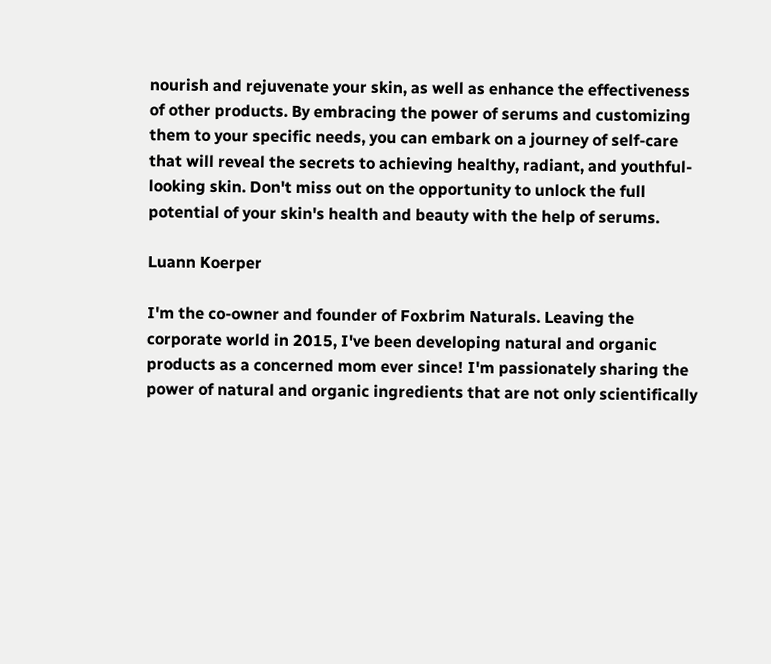nourish and rejuvenate your skin, as well as enhance the effectiveness of other products. By embracing the power of serums and customizing them to your specific needs, you can embark on a journey of self-care that will reveal the secrets to achieving healthy, radiant, and youthful-looking skin. Don't miss out on the opportunity to unlock the full potential of your skin's health and beauty with the help of serums.

Luann Koerper

I'm the co-owner and founder of Foxbrim Naturals. Leaving the corporate world in 2015, I've been developing natural and organic products as a concerned mom ever since! I'm passionately sharing the power of natural and organic ingredients that are not only scientifically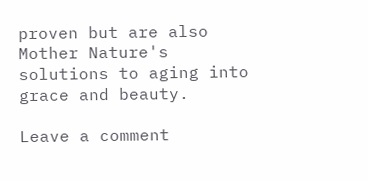proven but are also Mother Nature's solutions to aging into grace and beauty.

Leave a comment